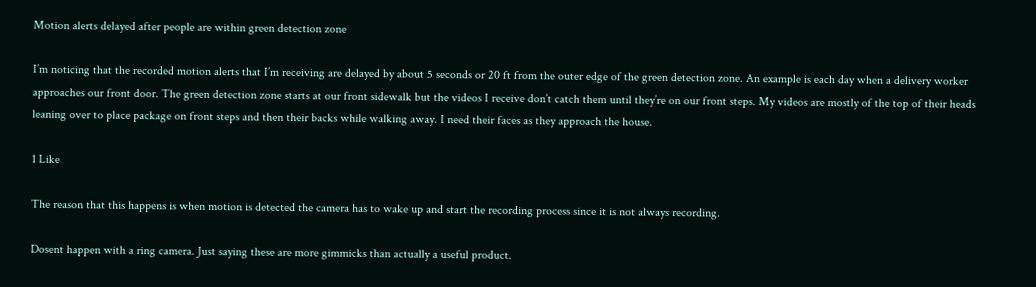Motion alerts delayed after people are within green detection zone

I’m noticing that the recorded motion alerts that I’m receiving are delayed by about 5 seconds or 20 ft from the outer edge of the green detection zone. An example is each day when a delivery worker approaches our front door. The green detection zone starts at our front sidewalk but the videos I receive don’t catch them until they’re on our front steps. My videos are mostly of the top of their heads leaning over to place package on front steps and then their backs while walking away. I need their faces as they approach the house.

1 Like

The reason that this happens is when motion is detected the camera has to wake up and start the recording process since it is not always recording.

Dosent happen with a ring camera. Just saying these are more gimmicks than actually a useful product.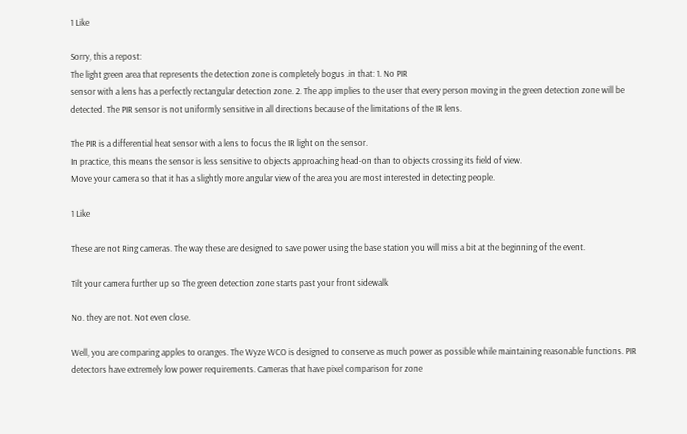1 Like

Sorry, this a repost:
The light green area that represents the detection zone is completely bogus .in that: 1. No PIR
sensor with a lens has a perfectly rectangular detection zone. 2. The app implies to the user that every person moving in the green detection zone will be detected. The PIR sensor is not uniformly sensitive in all directions because of the limitations of the IR lens.

The PIR is a differential heat sensor with a lens to focus the IR light on the sensor.
In practice, this means the sensor is less sensitive to objects approaching head-on than to objects crossing its field of view.
Move your camera so that it has a slightly more angular view of the area you are most interested in detecting people.

1 Like

These are not Ring cameras. The way these are designed to save power using the base station you will miss a bit at the beginning of the event.

Tilt your camera further up so The green detection zone starts past your front sidewalk

No. they are not. Not even close.

Well, you are comparing apples to oranges. The Wyze WCO is designed to conserve as much power as possible while maintaining reasonable functions. PIR detectors have extremely low power requirements. Cameras that have pixel comparison for zone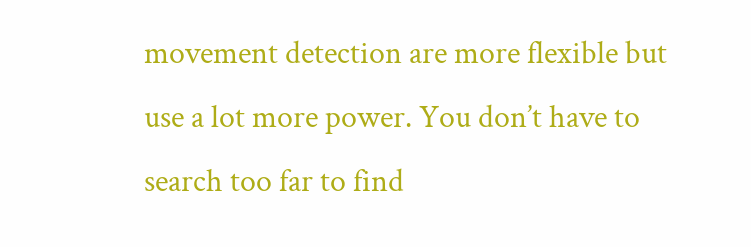movement detection are more flexible but use a lot more power. You don’t have to search too far to find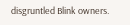disgruntled Blink owners.